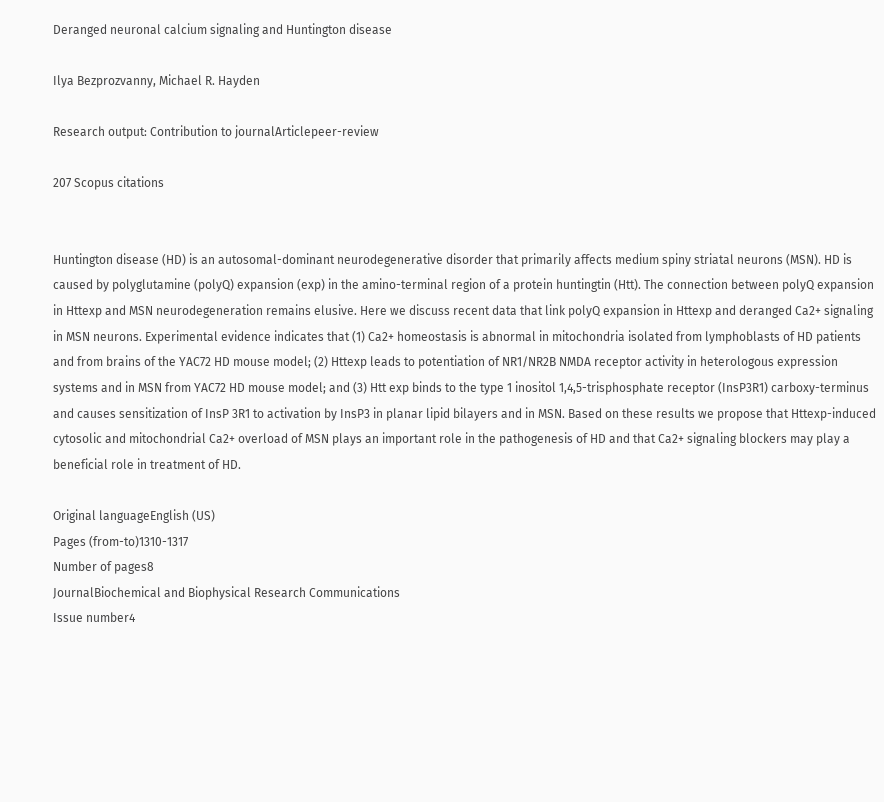Deranged neuronal calcium signaling and Huntington disease

Ilya Bezprozvanny, Michael R. Hayden

Research output: Contribution to journalArticlepeer-review

207 Scopus citations


Huntington disease (HD) is an autosomal-dominant neurodegenerative disorder that primarily affects medium spiny striatal neurons (MSN). HD is caused by polyglutamine (polyQ) expansion (exp) in the amino-terminal region of a protein huntingtin (Htt). The connection between polyQ expansion in Httexp and MSN neurodegeneration remains elusive. Here we discuss recent data that link polyQ expansion in Httexp and deranged Ca2+ signaling in MSN neurons. Experimental evidence indicates that (1) Ca2+ homeostasis is abnormal in mitochondria isolated from lymphoblasts of HD patients and from brains of the YAC72 HD mouse model; (2) Httexp leads to potentiation of NR1/NR2B NMDA receptor activity in heterologous expression systems and in MSN from YAC72 HD mouse model; and (3) Htt exp binds to the type 1 inositol 1,4,5-trisphosphate receptor (InsP3R1) carboxy-terminus and causes sensitization of InsP 3R1 to activation by InsP3 in planar lipid bilayers and in MSN. Based on these results we propose that Httexp-induced cytosolic and mitochondrial Ca2+ overload of MSN plays an important role in the pathogenesis of HD and that Ca2+ signaling blockers may play a beneficial role in treatment of HD.

Original languageEnglish (US)
Pages (from-to)1310-1317
Number of pages8
JournalBiochemical and Biophysical Research Communications
Issue number4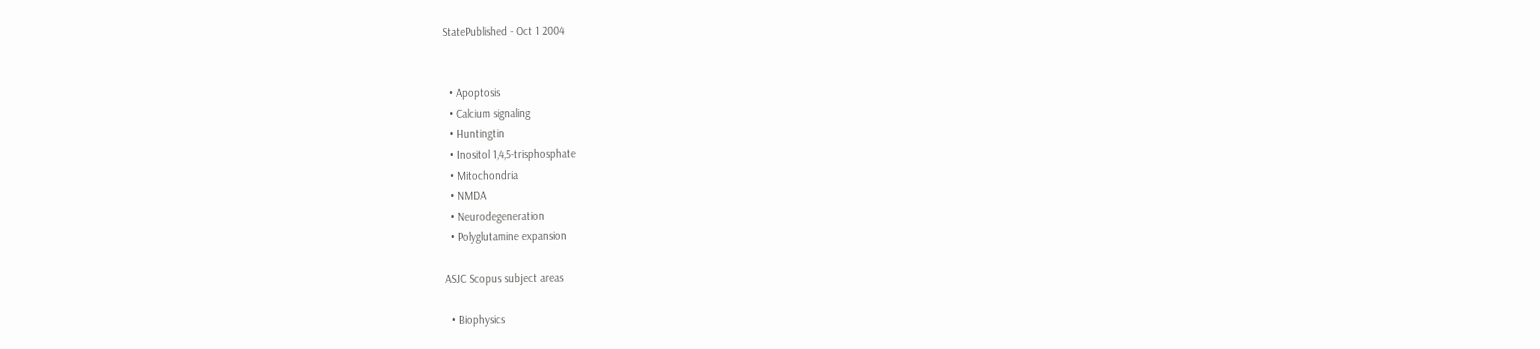StatePublished - Oct 1 2004


  • Apoptosis
  • Calcium signaling
  • Huntingtin
  • Inositol 1,4,5-trisphosphate
  • Mitochondria
  • NMDA
  • Neurodegeneration
  • Polyglutamine expansion

ASJC Scopus subject areas

  • Biophysics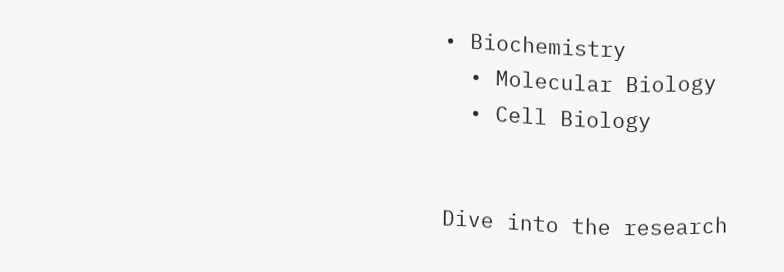• Biochemistry
  • Molecular Biology
  • Cell Biology


Dive into the research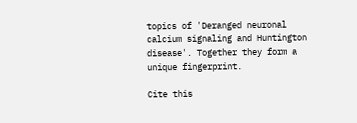topics of 'Deranged neuronal calcium signaling and Huntington disease'. Together they form a unique fingerprint.

Cite this